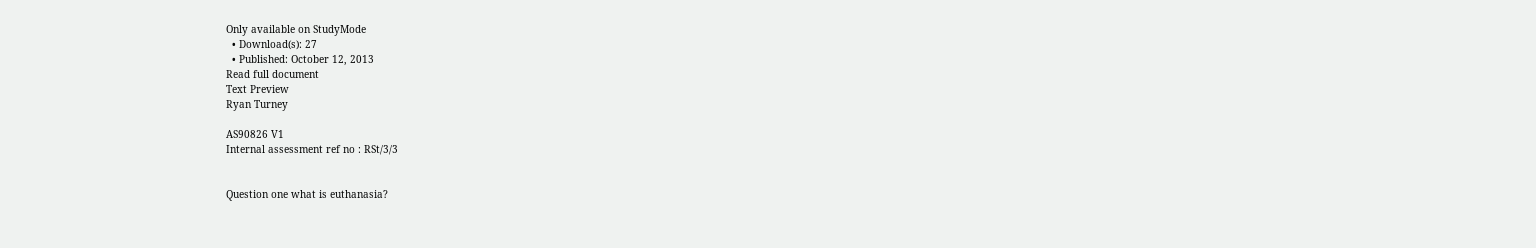Only available on StudyMode
  • Download(s): 27
  • Published: October 12, 2013
Read full document
Text Preview
Ryan Turney

AS90826 V1
Internal assessment ref no : RSt/3/3


Question one what is euthanasia?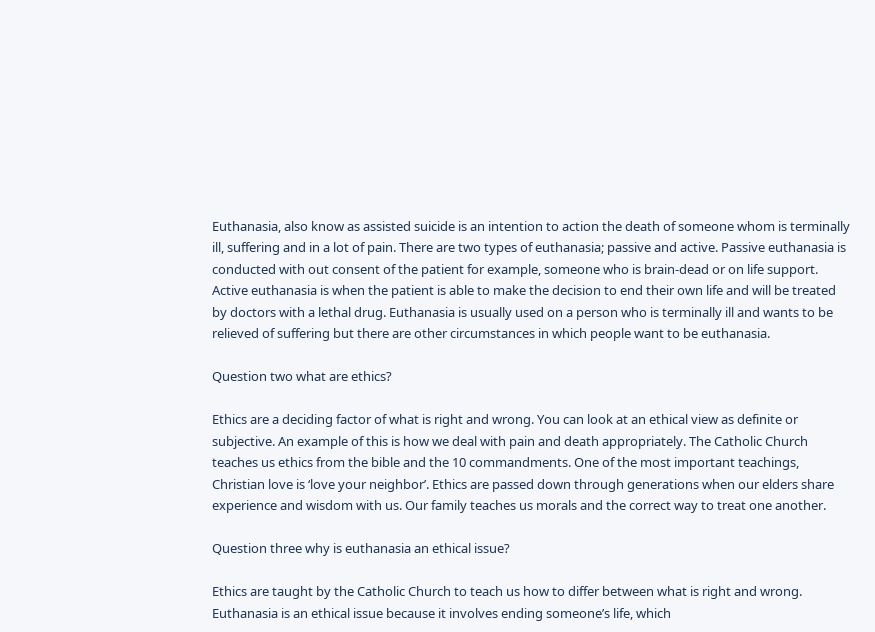Euthanasia, also know as assisted suicide is an intention to action the death of someone whom is terminally ill, suffering and in a lot of pain. There are two types of euthanasia; passive and active. Passive euthanasia is conducted with out consent of the patient for example, someone who is brain-dead or on life support. Active euthanasia is when the patient is able to make the decision to end their own life and will be treated by doctors with a lethal drug. Euthanasia is usually used on a person who is terminally ill and wants to be relieved of suffering but there are other circumstances in which people want to be euthanasia.

Question two what are ethics?

Ethics are a deciding factor of what is right and wrong. You can look at an ethical view as definite or subjective. An example of this is how we deal with pain and death appropriately. The Catholic Church teaches us ethics from the bible and the 10 commandments. One of the most important teachings, Christian love is ‘love your neighbor’. Ethics are passed down through generations when our elders share experience and wisdom with us. Our family teaches us morals and the correct way to treat one another.

Question three why is euthanasia an ethical issue?

Ethics are taught by the Catholic Church to teach us how to differ between what is right and wrong. Euthanasia is an ethical issue because it involves ending someone’s life, which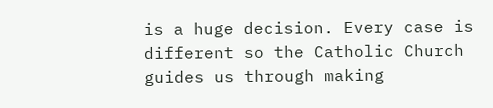is a huge decision. Every case is different so the Catholic Church guides us through making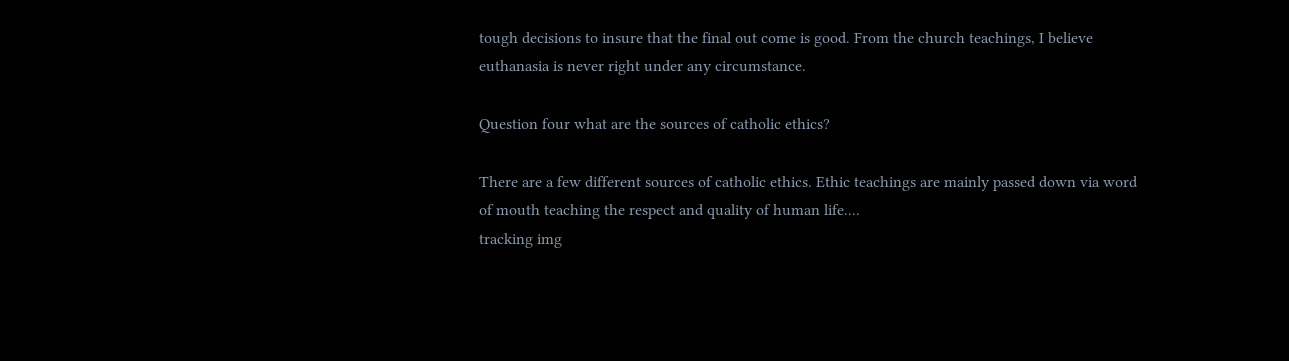tough decisions to insure that the final out come is good. From the church teachings, I believe euthanasia is never right under any circumstance.

Question four what are the sources of catholic ethics?

There are a few different sources of catholic ethics. Ethic teachings are mainly passed down via word of mouth teaching the respect and quality of human life....
tracking img